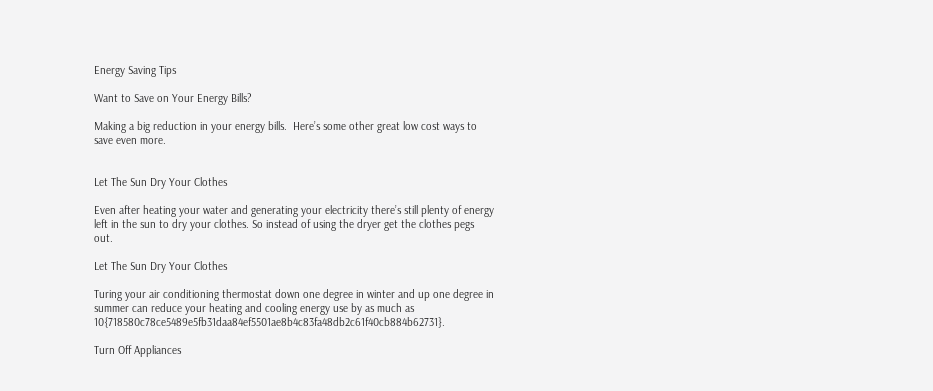Energy Saving Tips

Want to Save on Your Energy Bills?

Making a big reduction in your energy bills.  Here’s some other great low cost ways to save even more.


Let The Sun Dry Your Clothes

Even after heating your water and generating your electricity there’s still plenty of energy left in the sun to dry your clothes. So instead of using the dryer get the clothes pegs out.

Let The Sun Dry Your Clothes

Turing your air conditioning thermostat down one degree in winter and up one degree in summer can reduce your heating and cooling energy use by as much as 10{718580c78ce5489e5fb31daa84ef5501ae8b4c83fa48db2c61f40cb884b62731}.

Turn Off Appliances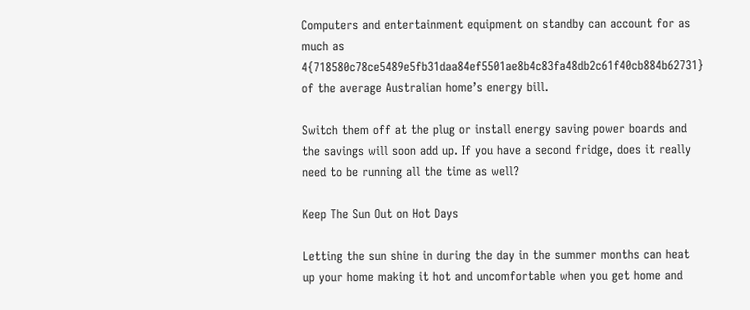Computers and entertainment equipment on standby can account for as much as 4{718580c78ce5489e5fb31daa84ef5501ae8b4c83fa48db2c61f40cb884b62731} of the average Australian home’s energy bill.

Switch them off at the plug or install energy saving power boards and the savings will soon add up. If you have a second fridge, does it really need to be running all the time as well?

Keep The Sun Out on Hot Days

Letting the sun shine in during the day in the summer months can heat up your home making it hot and uncomfortable when you get home and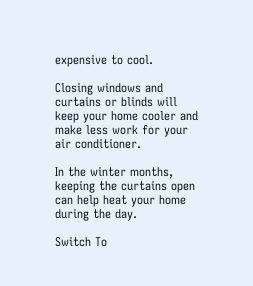expensive to cool.

Closing windows and curtains or blinds will keep your home cooler and make less work for your air conditioner.

In the winter months, keeping the curtains open can help heat your home during the day.

Switch To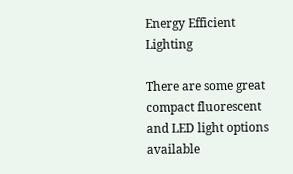Energy Efficient Lighting

There are some great compact fluorescent and LED light options available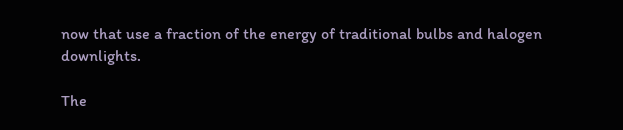now that use a fraction of the energy of traditional bulbs and halogen downlights.

The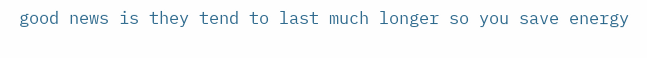good news is they tend to last much longer so you save energy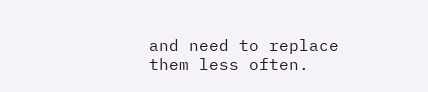and need to replace them less often.